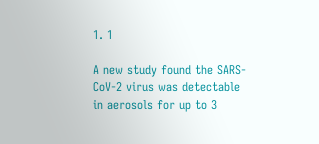1. 1

A new study found the SARS-CoV-2 virus was detectable in aerosols for up to 3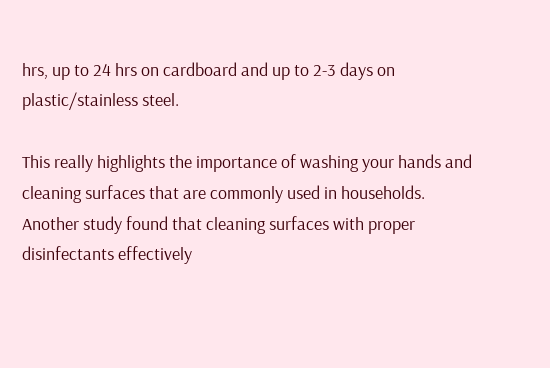hrs, up to 24 hrs on cardboard and up to 2-3 days on plastic/stainless steel.

This really highlights the importance of washing your hands and cleaning surfaces that are commonly used in households. Another study found that cleaning surfaces with proper disinfectants effectively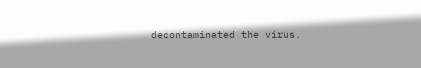decontaminated the virus.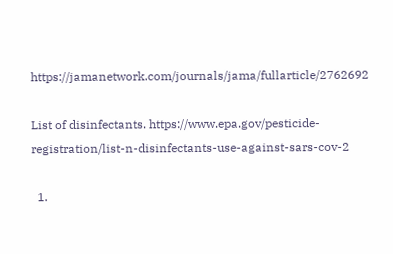https://jamanetwork.com/journals/jama/fullarticle/2762692

List of disinfectants. https://www.epa.gov/pesticide-registration/list-n-disinfectants-use-against-sars-cov-2

  1.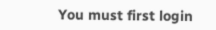You must first login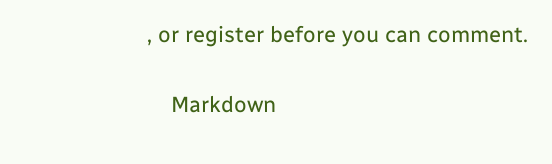, or register before you can comment.

    Markdown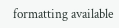formatting available